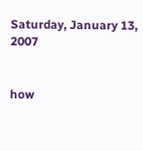Saturday, January 13, 2007


how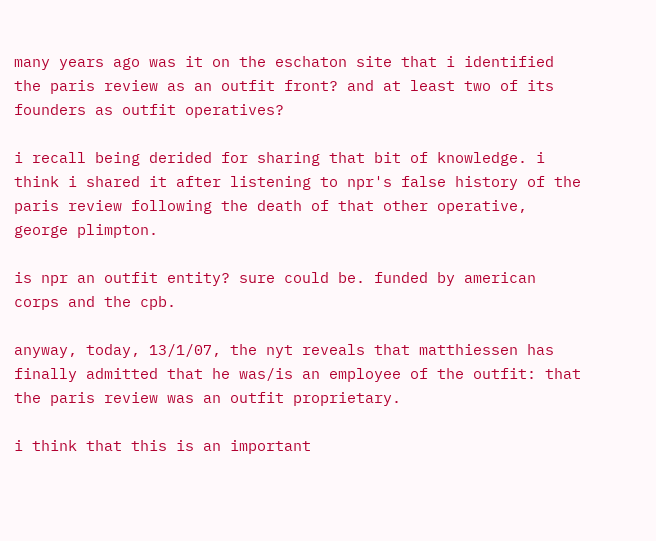many years ago was it on the eschaton site that i identified the paris review as an outfit front? and at least two of its founders as outfit operatives?

i recall being derided for sharing that bit of knowledge. i think i shared it after listening to npr's false history of the paris review following the death of that other operative, george plimpton.

is npr an outfit entity? sure could be. funded by american corps and the cpb.

anyway, today, 13/1/07, the nyt reveals that matthiessen has finally admitted that he was/is an employee of the outfit: that the paris review was an outfit proprietary.

i think that this is an important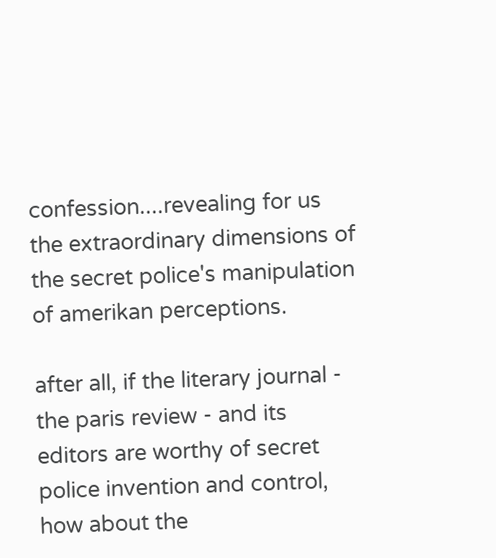confession....revealing for us the extraordinary dimensions of the secret police's manipulation of amerikan perceptions.

after all, if the literary journal - the paris review - and its editors are worthy of secret police invention and control, how about the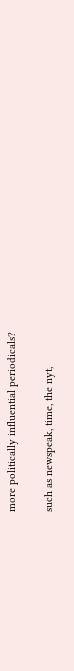more politically influential periodicals?

such as newspeak, time, the nyt,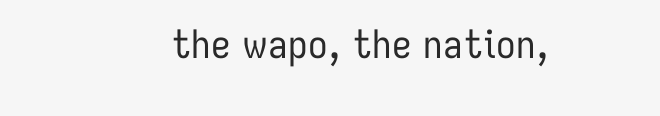the wapo, the nation,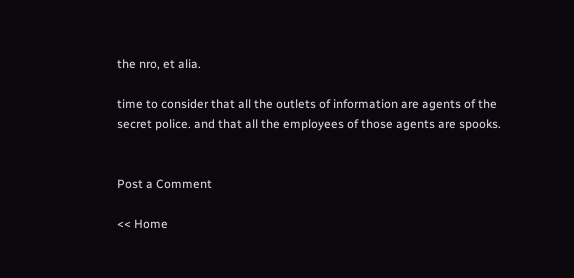the nro, et alia.

time to consider that all the outlets of information are agents of the secret police. and that all the employees of those agents are spooks.


Post a Comment

<< Home